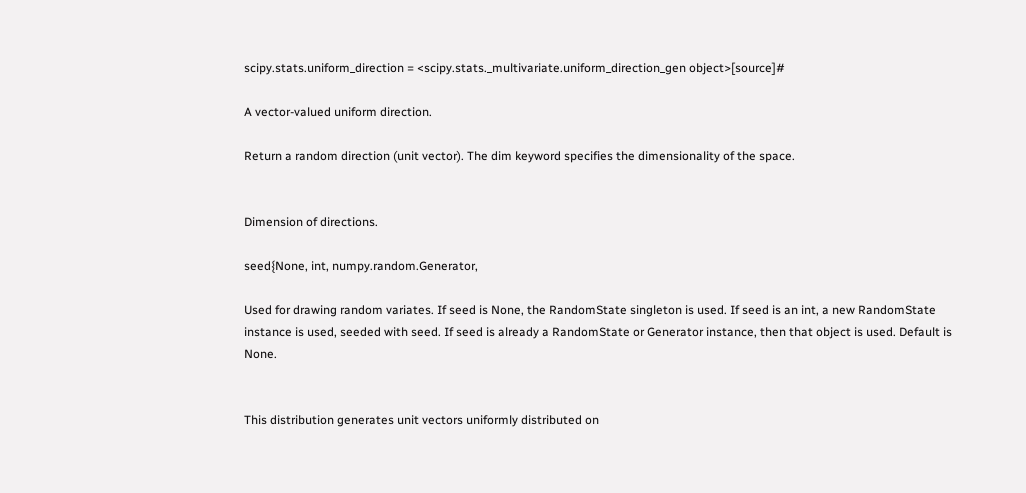scipy.stats.uniform_direction = <scipy.stats._multivariate.uniform_direction_gen object>[source]#

A vector-valued uniform direction.

Return a random direction (unit vector). The dim keyword specifies the dimensionality of the space.


Dimension of directions.

seed{None, int, numpy.random.Generator,

Used for drawing random variates. If seed is None, the RandomState singleton is used. If seed is an int, a new RandomState instance is used, seeded with seed. If seed is already a RandomState or Generator instance, then that object is used. Default is None.


This distribution generates unit vectors uniformly distributed on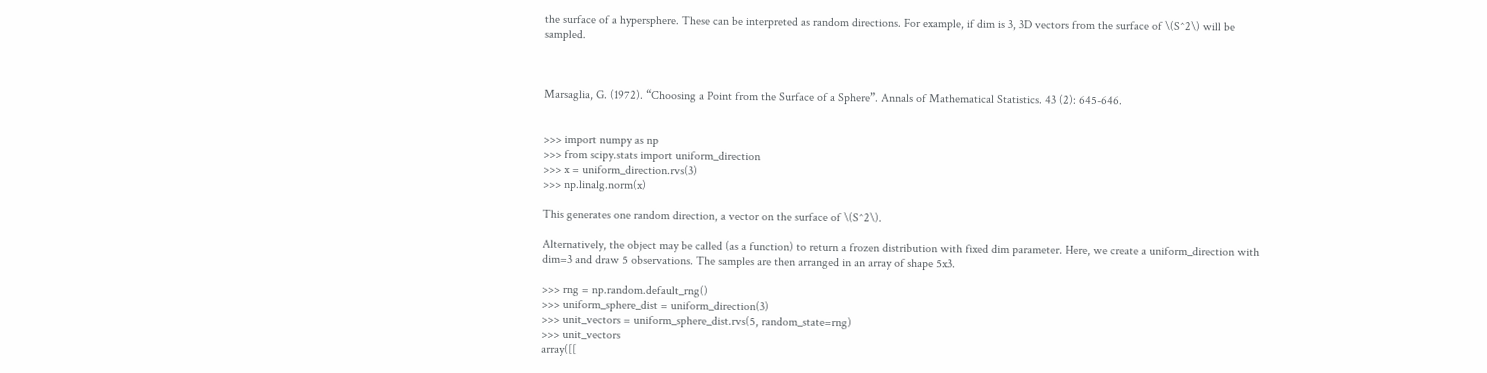the surface of a hypersphere. These can be interpreted as random directions. For example, if dim is 3, 3D vectors from the surface of \(S^2\) will be sampled.



Marsaglia, G. (1972). “Choosing a Point from the Surface of a Sphere”. Annals of Mathematical Statistics. 43 (2): 645-646.


>>> import numpy as np
>>> from scipy.stats import uniform_direction
>>> x = uniform_direction.rvs(3)
>>> np.linalg.norm(x)

This generates one random direction, a vector on the surface of \(S^2\).

Alternatively, the object may be called (as a function) to return a frozen distribution with fixed dim parameter. Here, we create a uniform_direction with dim=3 and draw 5 observations. The samples are then arranged in an array of shape 5x3.

>>> rng = np.random.default_rng()
>>> uniform_sphere_dist = uniform_direction(3)
>>> unit_vectors = uniform_sphere_dist.rvs(5, random_state=rng)
>>> unit_vectors
array([[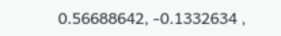0.56688642, -0.1332634 ,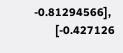-0.81294566],
       [-0.427126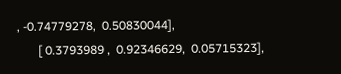, -0.74779278,  0.50830044],
       [ 0.3793989 ,  0.92346629,  0.05715323],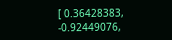[ 0.36428383, -0.92449076,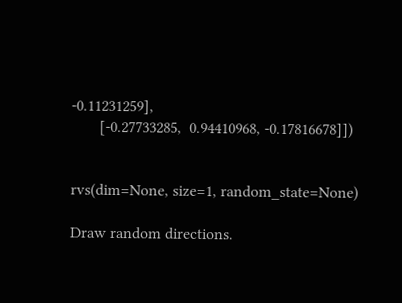-0.11231259],
       [-0.27733285,  0.94410968, -0.17816678]])


rvs(dim=None, size=1, random_state=None)

Draw random directions.